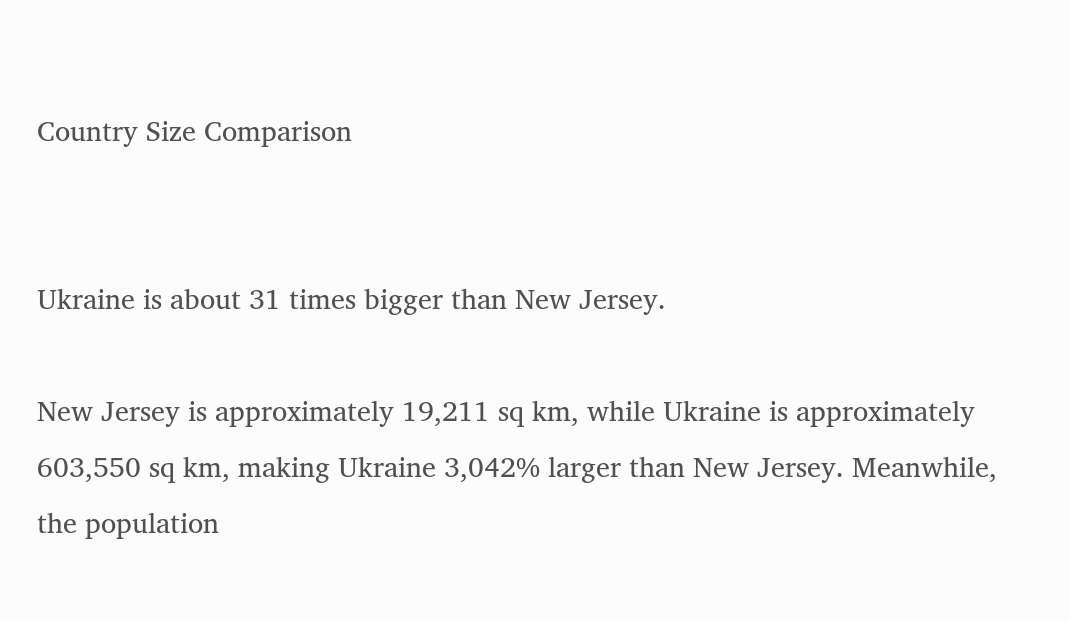Country Size Comparison


Ukraine is about 31 times bigger than New Jersey.

New Jersey is approximately 19,211 sq km, while Ukraine is approximately 603,550 sq km, making Ukraine 3,042% larger than New Jersey. Meanwhile, the population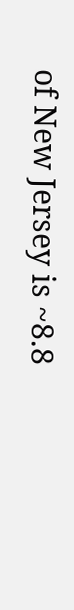of New Jersey is ~8.8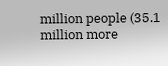million people (35.1 million more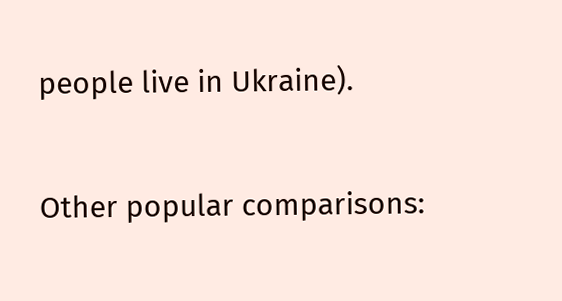people live in Ukraine).

Other popular comparisons: